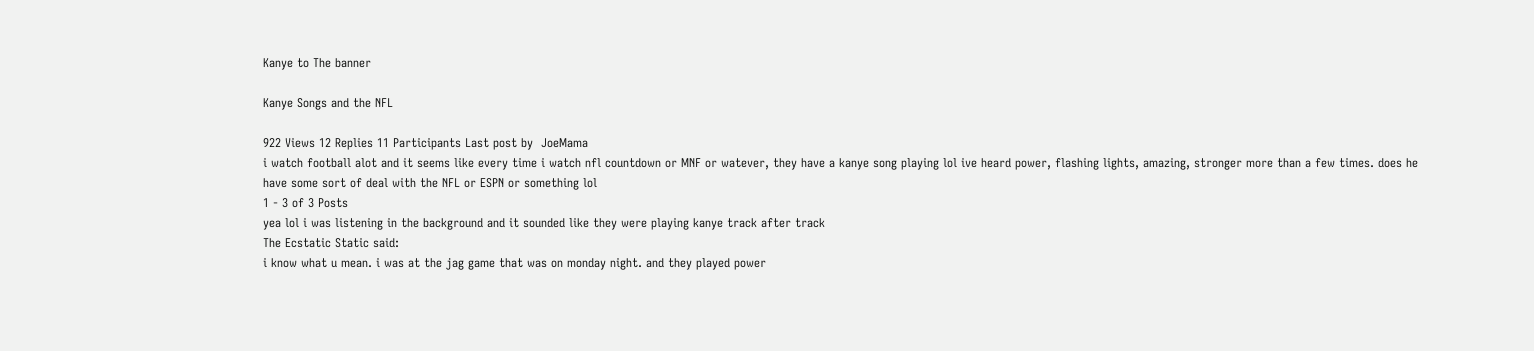Kanye to The banner

Kanye Songs and the NFL

922 Views 12 Replies 11 Participants Last post by  JoeMama
i watch football alot and it seems like every time i watch nfl countdown or MNF or watever, they have a kanye song playing lol ive heard power, flashing lights, amazing, stronger more than a few times. does he have some sort of deal with the NFL or ESPN or something lol
1 - 3 of 3 Posts
yea lol i was listening in the background and it sounded like they were playing kanye track after track
The Ecstatic Static said:
i know what u mean. i was at the jag game that was on monday night. and they played power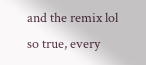and the remix lol
so true, every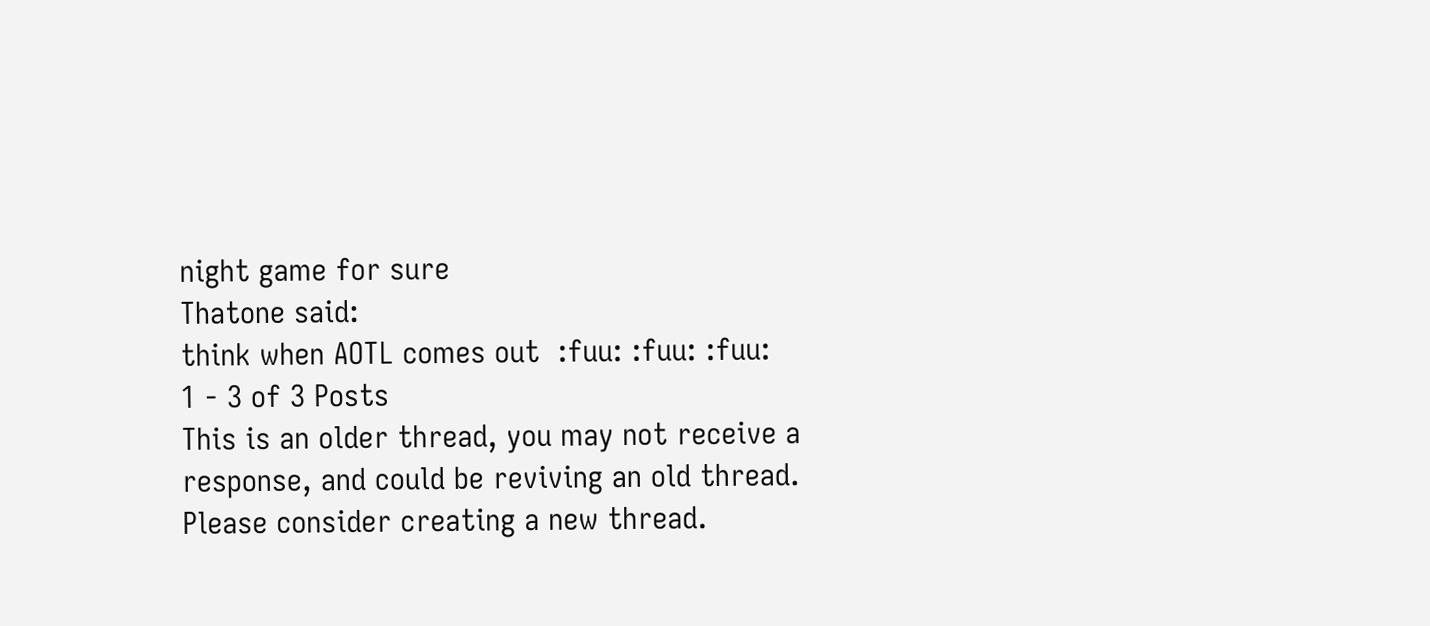night game for sure
Thatone said:
think when AOTL comes out  :fuu: :fuu: :fuu:
1 - 3 of 3 Posts
This is an older thread, you may not receive a response, and could be reviving an old thread. Please consider creating a new thread.